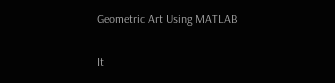Geometric Art Using MATLAB

It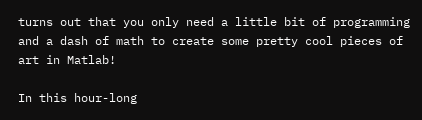turns out that you only need a little bit of programming and a dash of math to create some pretty cool pieces of art in Matlab!

In this hour-long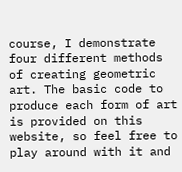course, I demonstrate four different methods of creating geometric art. The basic code to produce each form of art is provided on this website, so feel free to play around with it and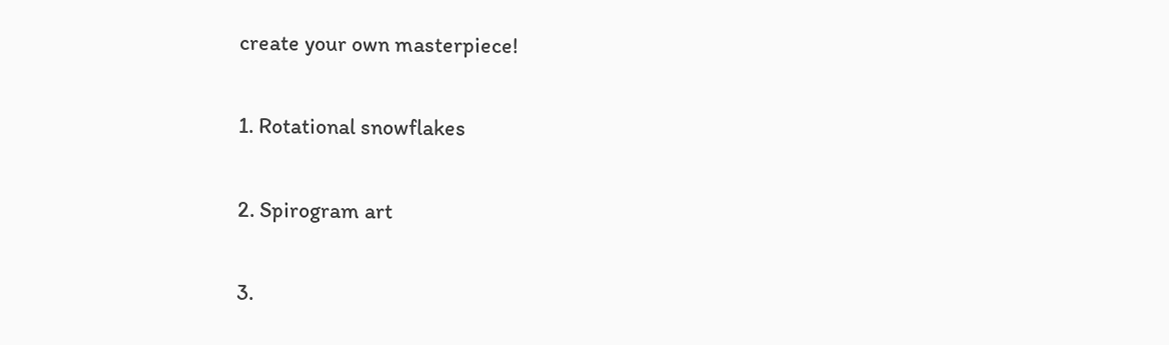create your own masterpiece!

1. Rotational snowflakes

2. Spirogram art

3.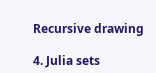Recursive drawing

4. Julia sets